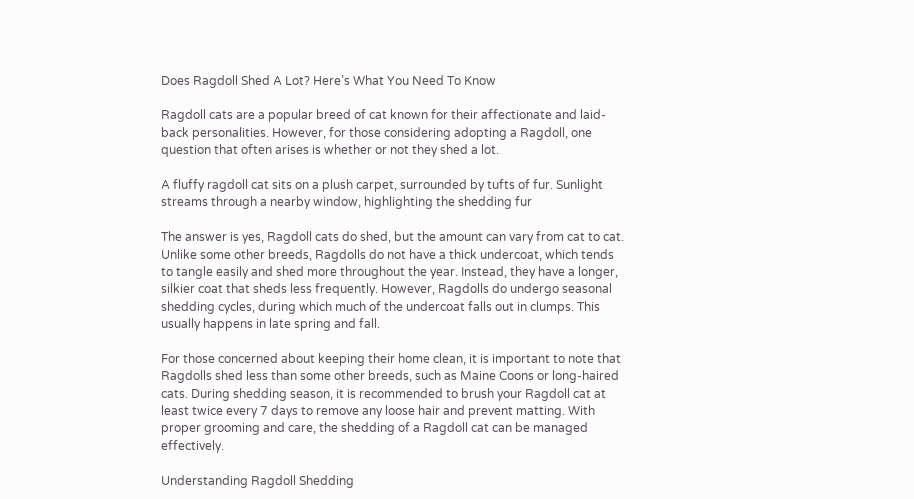Does Ragdoll Shed A Lot? Here’s What You Need To Know

Ragdoll cats are a popular breed of cat known for their affectionate and laid-back personalities. However, for those considering adopting a Ragdoll, one question that often arises is whether or not they shed a lot.

A fluffy ragdoll cat sits on a plush carpet, surrounded by tufts of fur. Sunlight streams through a nearby window, highlighting the shedding fur

The answer is yes, Ragdoll cats do shed, but the amount can vary from cat to cat. Unlike some other breeds, Ragdolls do not have a thick undercoat, which tends to tangle easily and shed more throughout the year. Instead, they have a longer, silkier coat that sheds less frequently. However, Ragdolls do undergo seasonal shedding cycles, during which much of the undercoat falls out in clumps. This usually happens in late spring and fall.

For those concerned about keeping their home clean, it is important to note that Ragdolls shed less than some other breeds, such as Maine Coons or long-haired cats. During shedding season, it is recommended to brush your Ragdoll cat at least twice every 7 days to remove any loose hair and prevent matting. With proper grooming and care, the shedding of a Ragdoll cat can be managed effectively.

Understanding Ragdoll Shedding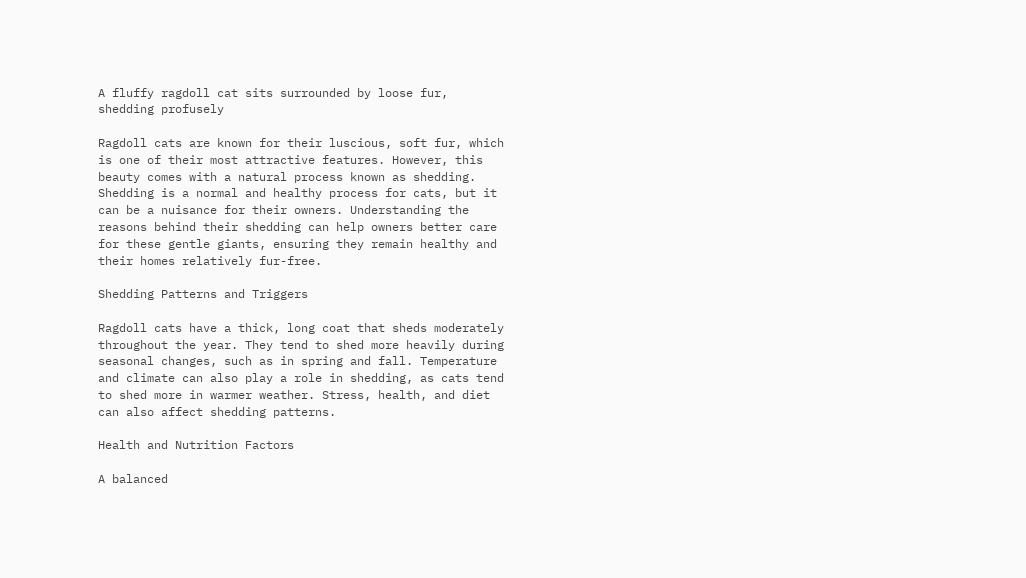A fluffy ragdoll cat sits surrounded by loose fur, shedding profusely

Ragdoll cats are known for their luscious, soft fur, which is one of their most attractive features. However, this beauty comes with a natural process known as shedding. Shedding is a normal and healthy process for cats, but it can be a nuisance for their owners. Understanding the reasons behind their shedding can help owners better care for these gentle giants, ensuring they remain healthy and their homes relatively fur-free.

Shedding Patterns and Triggers

Ragdoll cats have a thick, long coat that sheds moderately throughout the year. They tend to shed more heavily during seasonal changes, such as in spring and fall. Temperature and climate can also play a role in shedding, as cats tend to shed more in warmer weather. Stress, health, and diet can also affect shedding patterns.

Health and Nutrition Factors

A balanced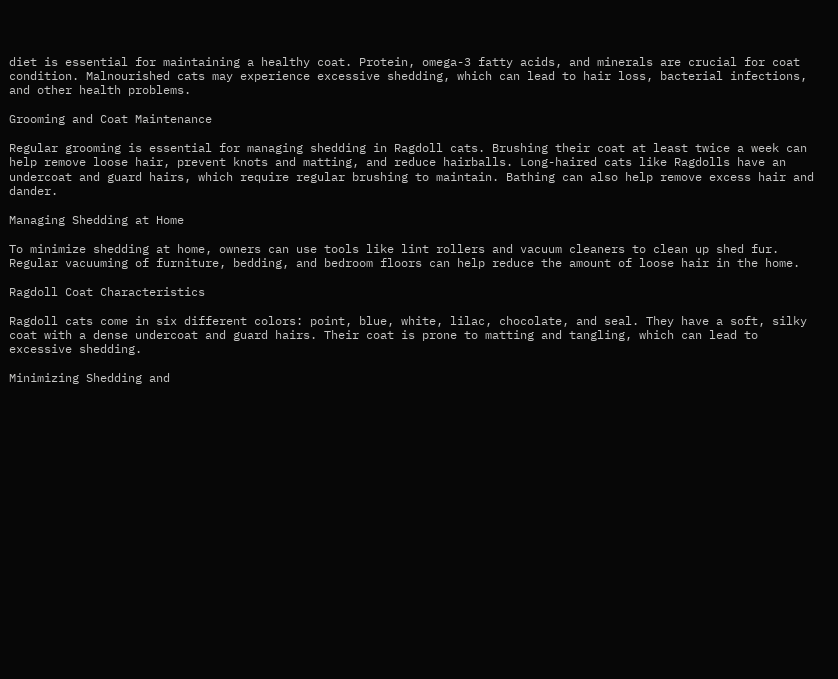diet is essential for maintaining a healthy coat. Protein, omega-3 fatty acids, and minerals are crucial for coat condition. Malnourished cats may experience excessive shedding, which can lead to hair loss, bacterial infections, and other health problems.

Grooming and Coat Maintenance

Regular grooming is essential for managing shedding in Ragdoll cats. Brushing their coat at least twice a week can help remove loose hair, prevent knots and matting, and reduce hairballs. Long-haired cats like Ragdolls have an undercoat and guard hairs, which require regular brushing to maintain. Bathing can also help remove excess hair and dander.

Managing Shedding at Home

To minimize shedding at home, owners can use tools like lint rollers and vacuum cleaners to clean up shed fur. Regular vacuuming of furniture, bedding, and bedroom floors can help reduce the amount of loose hair in the home.

Ragdoll Coat Characteristics

Ragdoll cats come in six different colors: point, blue, white, lilac, chocolate, and seal. They have a soft, silky coat with a dense undercoat and guard hairs. Their coat is prone to matting and tangling, which can lead to excessive shedding.

Minimizing Shedding and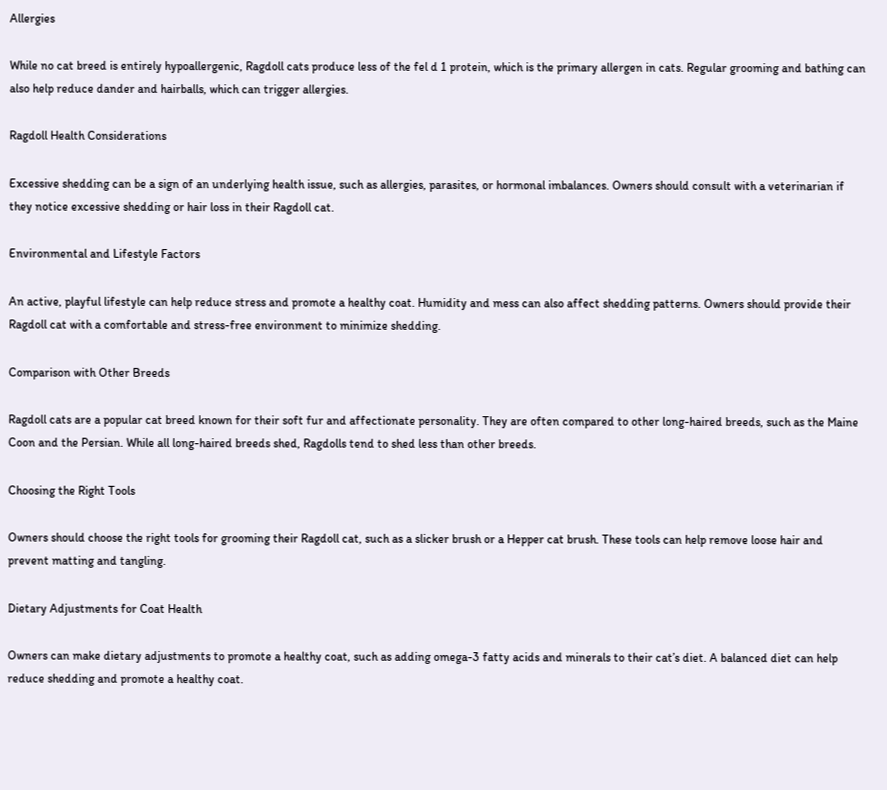Allergies

While no cat breed is entirely hypoallergenic, Ragdoll cats produce less of the fel d 1 protein, which is the primary allergen in cats. Regular grooming and bathing can also help reduce dander and hairballs, which can trigger allergies.

Ragdoll Health Considerations

Excessive shedding can be a sign of an underlying health issue, such as allergies, parasites, or hormonal imbalances. Owners should consult with a veterinarian if they notice excessive shedding or hair loss in their Ragdoll cat.

Environmental and Lifestyle Factors

An active, playful lifestyle can help reduce stress and promote a healthy coat. Humidity and mess can also affect shedding patterns. Owners should provide their Ragdoll cat with a comfortable and stress-free environment to minimize shedding.

Comparison with Other Breeds

Ragdoll cats are a popular cat breed known for their soft fur and affectionate personality. They are often compared to other long-haired breeds, such as the Maine Coon and the Persian. While all long-haired breeds shed, Ragdolls tend to shed less than other breeds.

Choosing the Right Tools

Owners should choose the right tools for grooming their Ragdoll cat, such as a slicker brush or a Hepper cat brush. These tools can help remove loose hair and prevent matting and tangling.

Dietary Adjustments for Coat Health

Owners can make dietary adjustments to promote a healthy coat, such as adding omega-3 fatty acids and minerals to their cat’s diet. A balanced diet can help reduce shedding and promote a healthy coat.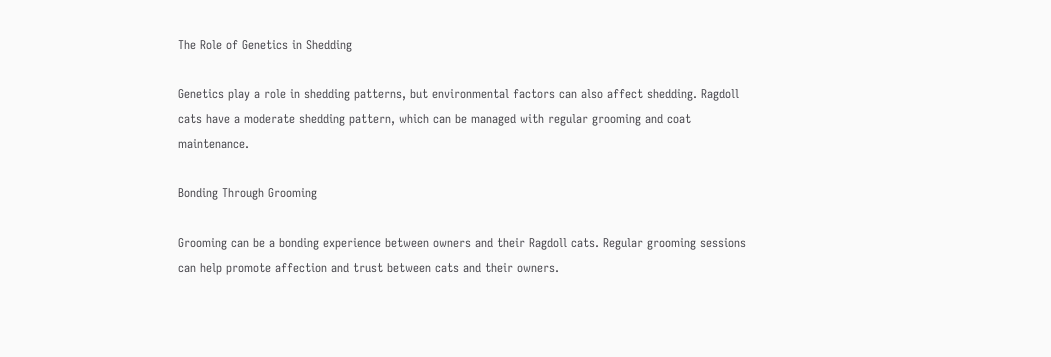The Role of Genetics in Shedding

Genetics play a role in shedding patterns, but environmental factors can also affect shedding. Ragdoll cats have a moderate shedding pattern, which can be managed with regular grooming and coat maintenance.

Bonding Through Grooming

Grooming can be a bonding experience between owners and their Ragdoll cats. Regular grooming sessions can help promote affection and trust between cats and their owners.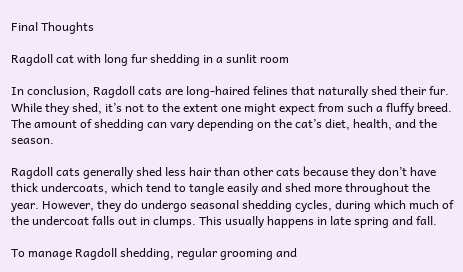Final Thoughts

Ragdoll cat with long fur shedding in a sunlit room

In conclusion, Ragdoll cats are long-haired felines that naturally shed their fur. While they shed, it’s not to the extent one might expect from such a fluffy breed. The amount of shedding can vary depending on the cat’s diet, health, and the season.

Ragdoll cats generally shed less hair than other cats because they don’t have thick undercoats, which tend to tangle easily and shed more throughout the year. However, they do undergo seasonal shedding cycles, during which much of the undercoat falls out in clumps. This usually happens in late spring and fall.

To manage Ragdoll shedding, regular grooming and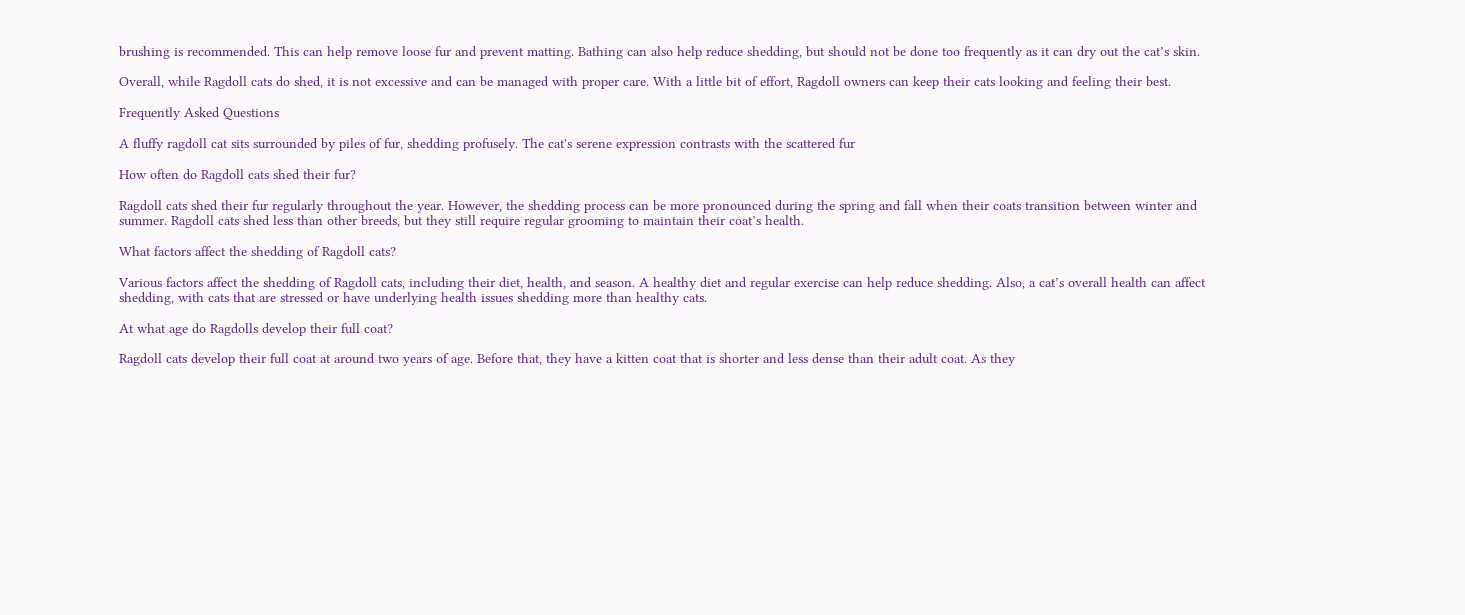brushing is recommended. This can help remove loose fur and prevent matting. Bathing can also help reduce shedding, but should not be done too frequently as it can dry out the cat’s skin.

Overall, while Ragdoll cats do shed, it is not excessive and can be managed with proper care. With a little bit of effort, Ragdoll owners can keep their cats looking and feeling their best.

Frequently Asked Questions

A fluffy ragdoll cat sits surrounded by piles of fur, shedding profusely. The cat's serene expression contrasts with the scattered fur

How often do Ragdoll cats shed their fur?

Ragdoll cats shed their fur regularly throughout the year. However, the shedding process can be more pronounced during the spring and fall when their coats transition between winter and summer. Ragdoll cats shed less than other breeds, but they still require regular grooming to maintain their coat’s health.

What factors affect the shedding of Ragdoll cats?

Various factors affect the shedding of Ragdoll cats, including their diet, health, and season. A healthy diet and regular exercise can help reduce shedding. Also, a cat’s overall health can affect shedding, with cats that are stressed or have underlying health issues shedding more than healthy cats.

At what age do Ragdolls develop their full coat?

Ragdoll cats develop their full coat at around two years of age. Before that, they have a kitten coat that is shorter and less dense than their adult coat. As they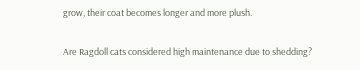grow, their coat becomes longer and more plush.

Are Ragdoll cats considered high maintenance due to shedding?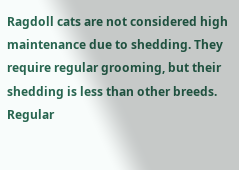Ragdoll cats are not considered high maintenance due to shedding. They require regular grooming, but their shedding is less than other breeds. Regular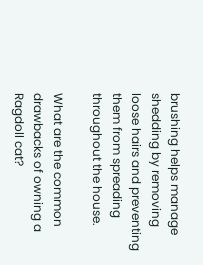brushing helps manage shedding by removing loose hairs and preventing them from spreading throughout the house.

What are the common drawbacks of owning a Ragdoll cat?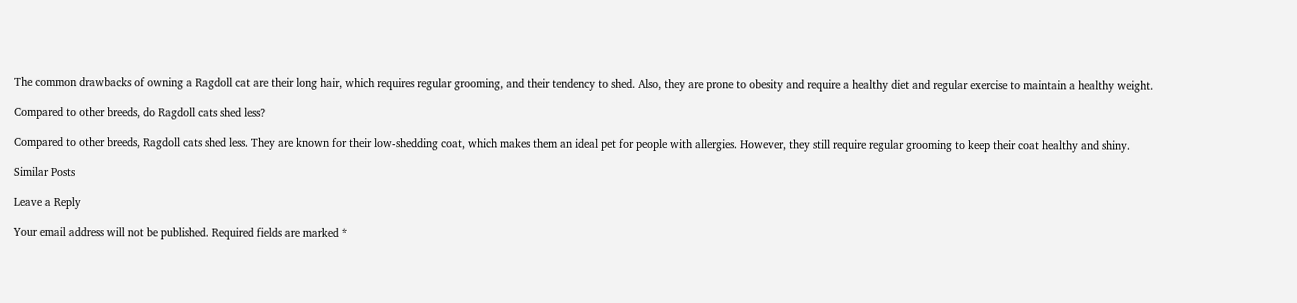The common drawbacks of owning a Ragdoll cat are their long hair, which requires regular grooming, and their tendency to shed. Also, they are prone to obesity and require a healthy diet and regular exercise to maintain a healthy weight.

Compared to other breeds, do Ragdoll cats shed less?

Compared to other breeds, Ragdoll cats shed less. They are known for their low-shedding coat, which makes them an ideal pet for people with allergies. However, they still require regular grooming to keep their coat healthy and shiny.

Similar Posts

Leave a Reply

Your email address will not be published. Required fields are marked *